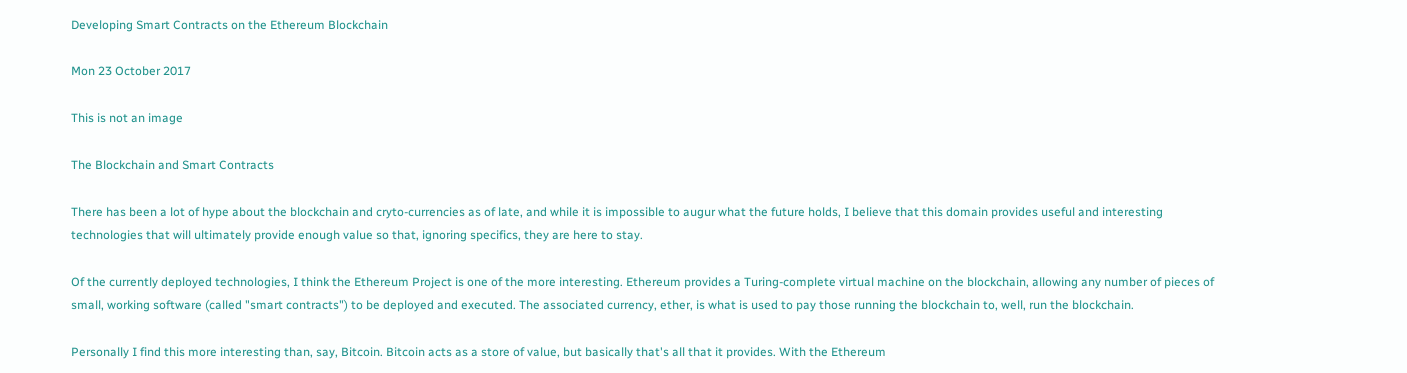Developing Smart Contracts on the Ethereum Blockchain

Mon 23 October 2017

This is not an image

The Blockchain and Smart Contracts

There has been a lot of hype about the blockchain and cryto-currencies as of late, and while it is impossible to augur what the future holds, I believe that this domain provides useful and interesting technologies that will ultimately provide enough value so that, ignoring specifics, they are here to stay.

Of the currently deployed technologies, I think the Ethereum Project is one of the more interesting. Ethereum provides a Turing-complete virtual machine on the blockchain, allowing any number of pieces of small, working software (called "smart contracts") to be deployed and executed. The associated currency, ether, is what is used to pay those running the blockchain to, well, run the blockchain.

Personally I find this more interesting than, say, Bitcoin. Bitcoin acts as a store of value, but basically that's all that it provides. With the Ethereum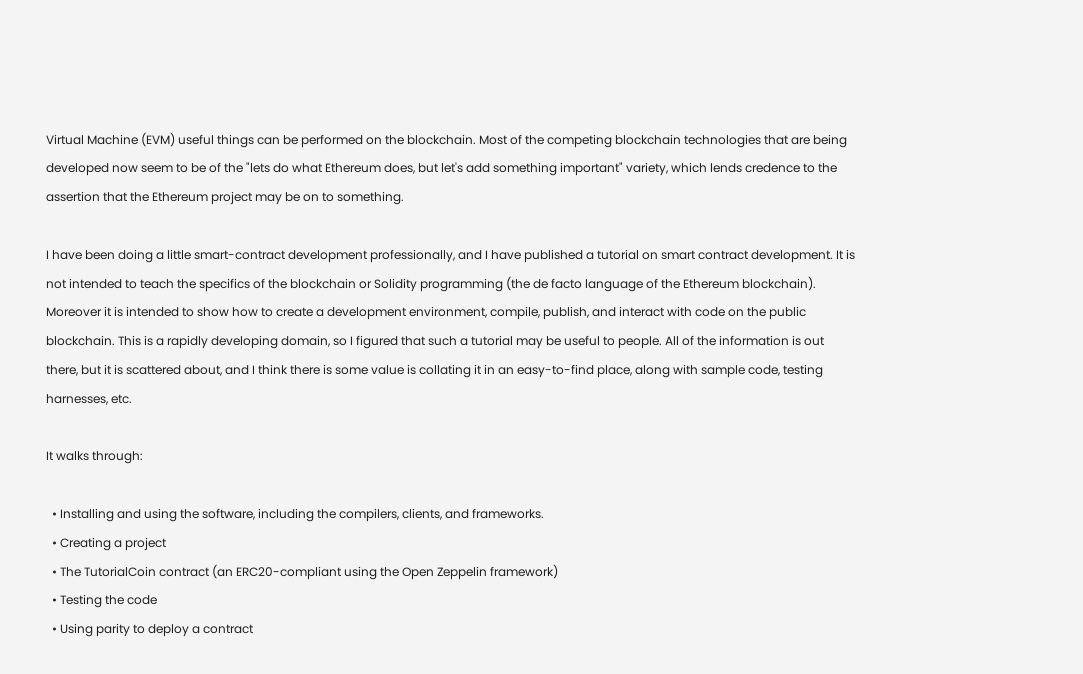Virtual Machine (EVM) useful things can be performed on the blockchain. Most of the competing blockchain technologies that are being developed now seem to be of the "lets do what Ethereum does, but let's add something important" variety, which lends credence to the assertion that the Ethereum project may be on to something.

I have been doing a little smart-contract development professionally, and I have published a tutorial on smart contract development. It is not intended to teach the specifics of the blockchain or Solidity programming (the de facto language of the Ethereum blockchain). Moreover it is intended to show how to create a development environment, compile, publish, and interact with code on the public blockchain. This is a rapidly developing domain, so I figured that such a tutorial may be useful to people. All of the information is out there, but it is scattered about, and I think there is some value is collating it in an easy-to-find place, along with sample code, testing harnesses, etc.

It walks through:

  • Installing and using the software, including the compilers, clients, and frameworks.
  • Creating a project
  • The TutorialCoin contract (an ERC20-compliant using the Open Zeppelin framework)
  • Testing the code
  • Using parity to deploy a contract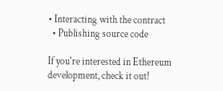• Interacting with the contract
  • Publishing source code

If you're interested in Ethereum development, check it out!